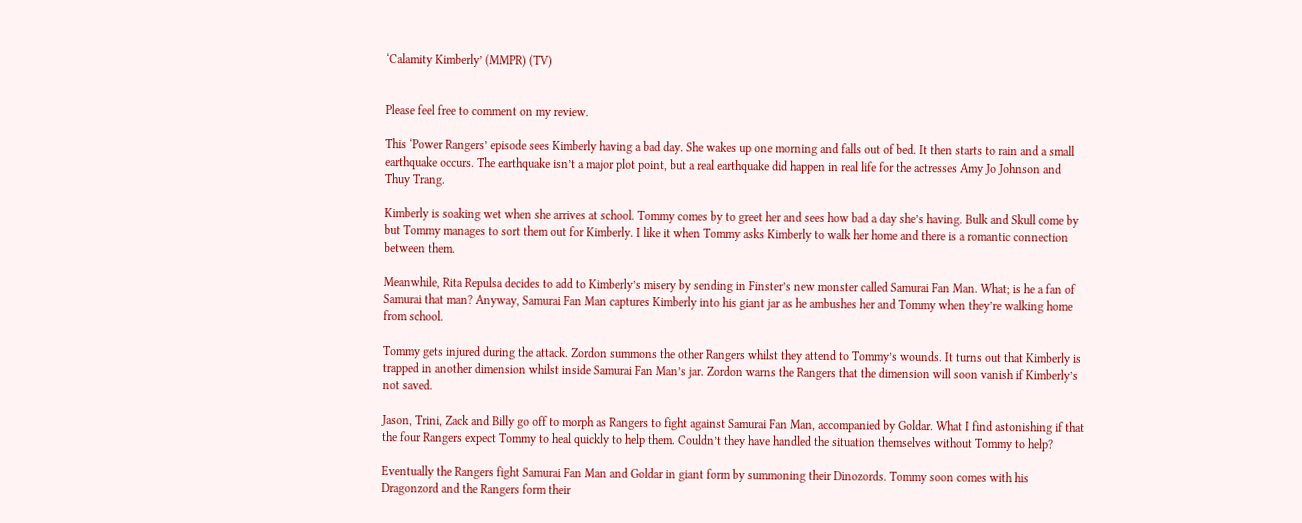‘Calamity Kimberly’ (MMPR) (TV)


Please feel free to comment on my review.

This ‘Power Rangers’ episode sees Kimberly having a bad day. She wakes up one morning and falls out of bed. It then starts to rain and a small earthquake occurs. The earthquake isn’t a major plot point, but a real earthquake did happen in real life for the actresses Amy Jo Johnson and Thuy Trang.

Kimberly is soaking wet when she arrives at school. Tommy comes by to greet her and sees how bad a day she’s having. Bulk and Skull come by but Tommy manages to sort them out for Kimberly. I like it when Tommy asks Kimberly to walk her home and there is a romantic connection between them.

Meanwhile, Rita Repulsa decides to add to Kimberly’s misery by sending in Finster’s new monster called Samurai Fan Man. What; is he a fan of Samurai that man? Anyway, Samurai Fan Man captures Kimberly into his giant jar as he ambushes her and Tommy when they’re walking home from school.

Tommy gets injured during the attack. Zordon summons the other Rangers whilst they attend to Tommy’s wounds. It turns out that Kimberly is trapped in another dimension whilst inside Samurai Fan Man’s jar. Zordon warns the Rangers that the dimension will soon vanish if Kimberly’s not saved.

Jason, Trini, Zack and Billy go off to morph as Rangers to fight against Samurai Fan Man, accompanied by Goldar. What I find astonishing if that the four Rangers expect Tommy to heal quickly to help them. Couldn’t they have handled the situation themselves without Tommy to help?

Eventually the Rangers fight Samurai Fan Man and Goldar in giant form by summoning their Dinozords. Tommy soon comes with his Dragonzord and the Rangers form their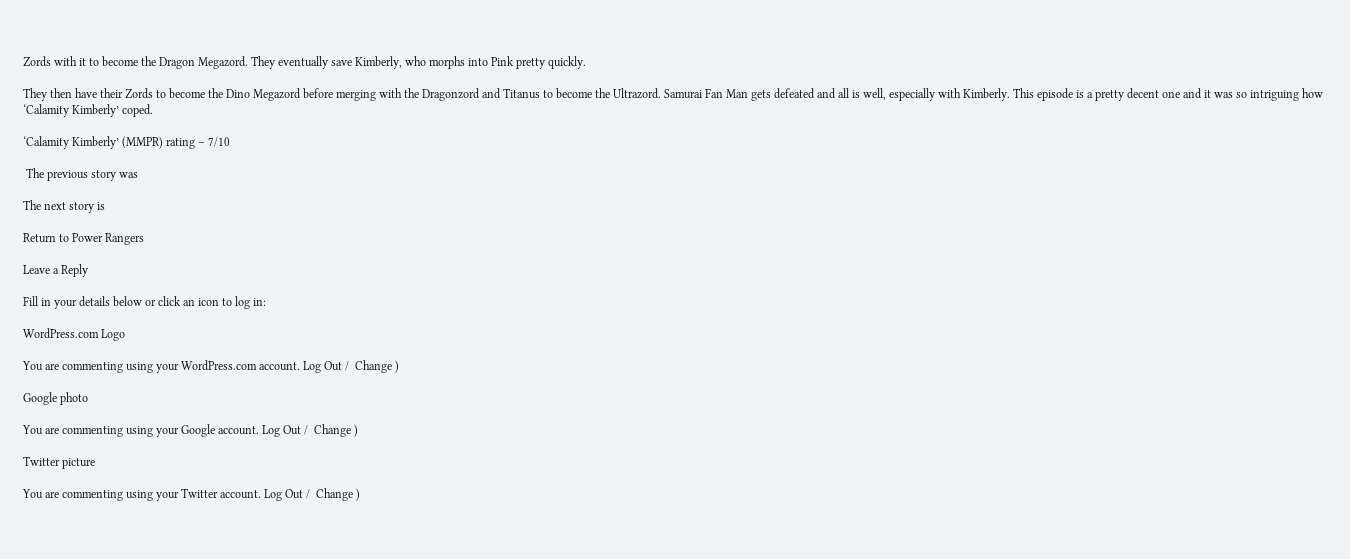Zords with it to become the Dragon Megazord. They eventually save Kimberly, who morphs into Pink pretty quickly.

They then have their Zords to become the Dino Megazord before merging with the Dragonzord and Titanus to become the Ultrazord. Samurai Fan Man gets defeated and all is well, especially with Kimberly. This episode is a pretty decent one and it was so intriguing how ‘Calamity Kimberly’ coped.

‘Calamity Kimberly’ (MMPR) rating – 7/10

 The previous story was

The next story is

Return to Power Rangers

Leave a Reply

Fill in your details below or click an icon to log in:

WordPress.com Logo

You are commenting using your WordPress.com account. Log Out /  Change )

Google photo

You are commenting using your Google account. Log Out /  Change )

Twitter picture

You are commenting using your Twitter account. Log Out /  Change )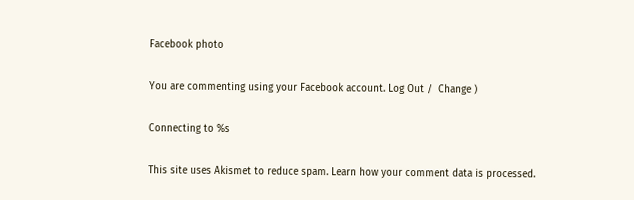Facebook photo

You are commenting using your Facebook account. Log Out /  Change )

Connecting to %s

This site uses Akismet to reduce spam. Learn how your comment data is processed.